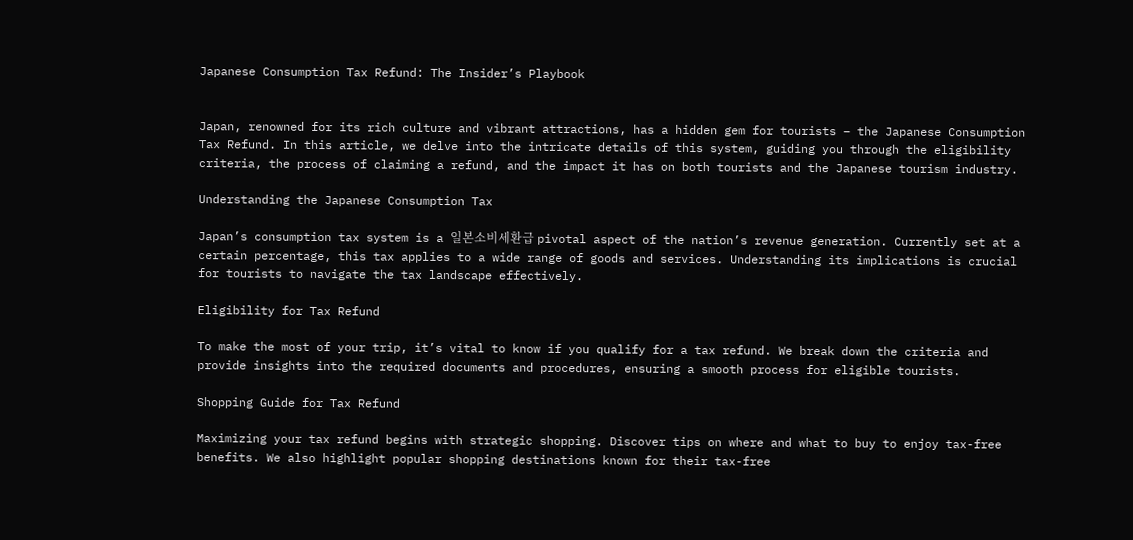Japanese Consumption Tax Refund: The Insider’s Playbook


Japan, renowned for its rich culture and vibrant attractions, has a hidden gem for tourists – the Japanese Consumption Tax Refund. In this article, we delve into the intricate details of this system, guiding you through the eligibility criteria, the process of claiming a refund, and the impact it has on both tourists and the Japanese tourism industry.

Understanding the Japanese Consumption Tax

Japan’s consumption tax system is a 일본소비세환급 pivotal aspect of the nation’s revenue generation. Currently set at a certain percentage, this tax applies to a wide range of goods and services. Understanding its implications is crucial for tourists to navigate the tax landscape effectively.

Eligibility for Tax Refund

To make the most of your trip, it’s vital to know if you qualify for a tax refund. We break down the criteria and provide insights into the required documents and procedures, ensuring a smooth process for eligible tourists.

Shopping Guide for Tax Refund

Maximizing your tax refund begins with strategic shopping. Discover tips on where and what to buy to enjoy tax-free benefits. We also highlight popular shopping destinations known for their tax-free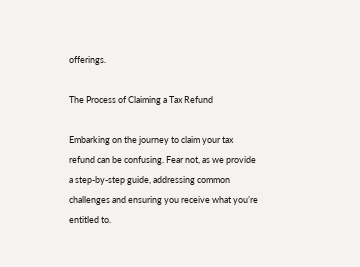offerings.

The Process of Claiming a Tax Refund

Embarking on the journey to claim your tax refund can be confusing. Fear not, as we provide a step-by-step guide, addressing common challenges and ensuring you receive what you’re entitled to.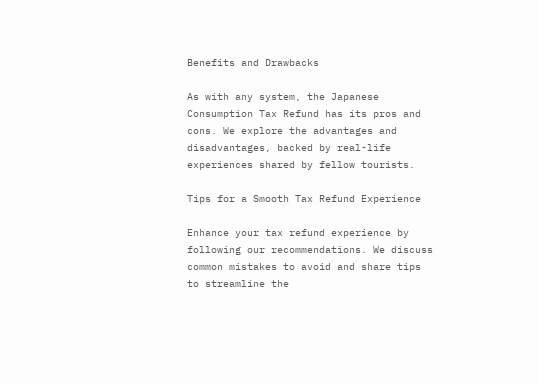Benefits and Drawbacks

As with any system, the Japanese Consumption Tax Refund has its pros and cons. We explore the advantages and disadvantages, backed by real-life experiences shared by fellow tourists.

Tips for a Smooth Tax Refund Experience

Enhance your tax refund experience by following our recommendations. We discuss common mistakes to avoid and share tips to streamline the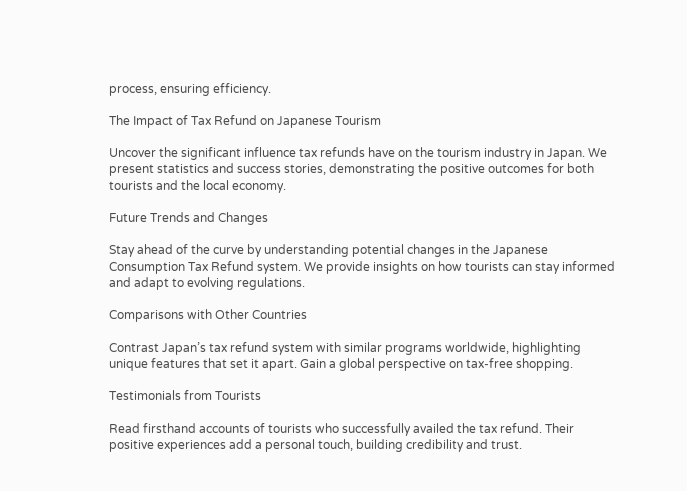process, ensuring efficiency.

The Impact of Tax Refund on Japanese Tourism

Uncover the significant influence tax refunds have on the tourism industry in Japan. We present statistics and success stories, demonstrating the positive outcomes for both tourists and the local economy.

Future Trends and Changes

Stay ahead of the curve by understanding potential changes in the Japanese Consumption Tax Refund system. We provide insights on how tourists can stay informed and adapt to evolving regulations.

Comparisons with Other Countries

Contrast Japan’s tax refund system with similar programs worldwide, highlighting unique features that set it apart. Gain a global perspective on tax-free shopping.

Testimonials from Tourists

Read firsthand accounts of tourists who successfully availed the tax refund. Their positive experiences add a personal touch, building credibility and trust.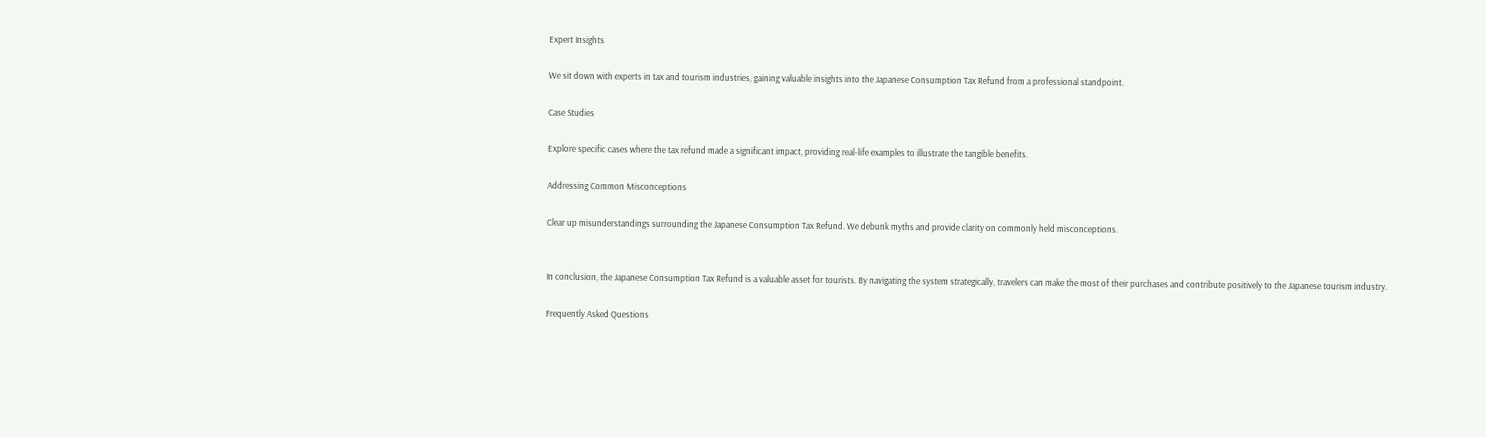Expert Insights

We sit down with experts in tax and tourism industries, gaining valuable insights into the Japanese Consumption Tax Refund from a professional standpoint.

Case Studies

Explore specific cases where the tax refund made a significant impact, providing real-life examples to illustrate the tangible benefits.

Addressing Common Misconceptions

Clear up misunderstandings surrounding the Japanese Consumption Tax Refund. We debunk myths and provide clarity on commonly held misconceptions.


In conclusion, the Japanese Consumption Tax Refund is a valuable asset for tourists. By navigating the system strategically, travelers can make the most of their purchases and contribute positively to the Japanese tourism industry.

Frequently Asked Questions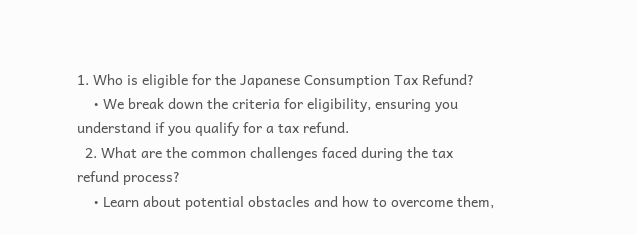1. Who is eligible for the Japanese Consumption Tax Refund?
    • We break down the criteria for eligibility, ensuring you understand if you qualify for a tax refund.
  2. What are the common challenges faced during the tax refund process?
    • Learn about potential obstacles and how to overcome them,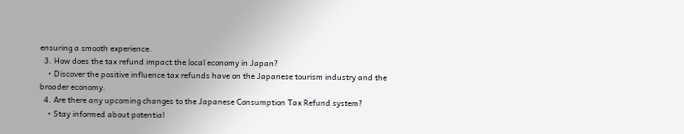ensuring a smooth experience.
  3. How does the tax refund impact the local economy in Japan?
    • Discover the positive influence tax refunds have on the Japanese tourism industry and the broader economy.
  4. Are there any upcoming changes to the Japanese Consumption Tax Refund system?
    • Stay informed about potential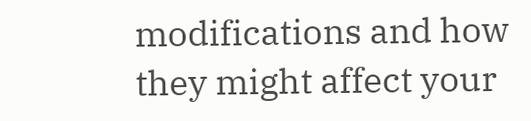modifications and how they might affect your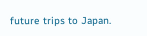future trips to Japan.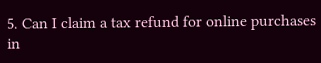5. Can I claim a tax refund for online purchases in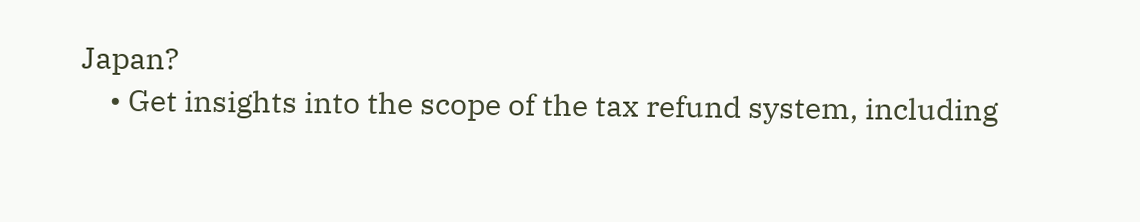Japan?
    • Get insights into the scope of the tax refund system, including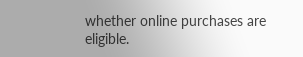whether online purchases are eligible.